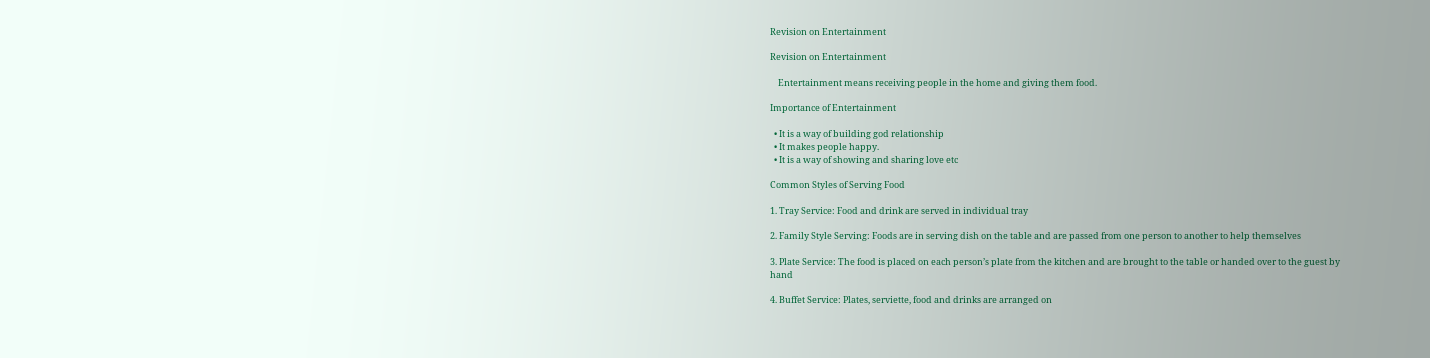Revision on Entertainment

Revision on Entertainment

    Entertainment means receiving people in the home and giving them food.

Importance of Entertainment

  • It is a way of building god relationship
  • It makes people happy.
  • It is a way of showing and sharing love etc

Common Styles of Serving Food

1. Tray Service: Food and drink are served in individual tray

2. Family Style Serving: Foods are in serving dish on the table and are passed from one person to another to help themselves

3. Plate Service: The food is placed on each person’s plate from the kitchen and are brought to the table or handed over to the guest by hand

4. Buffet Service: Plates, serviette, food and drinks are arranged on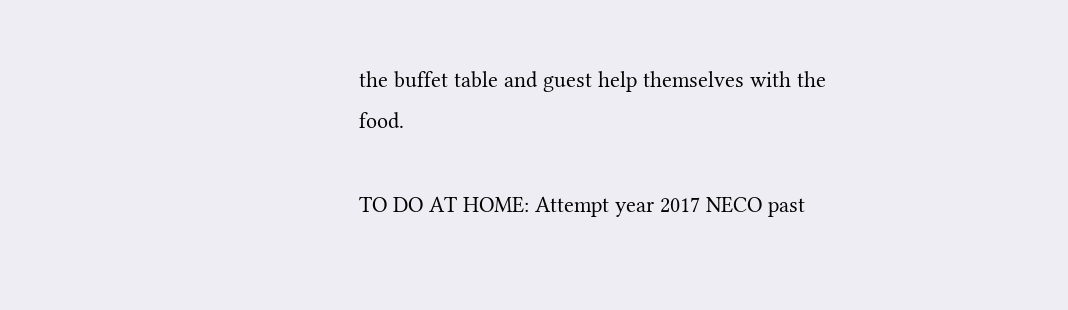the buffet table and guest help themselves with the food.

TO DO AT HOME: Attempt year 2017 NECO past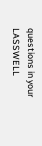questions in your LASSWELL